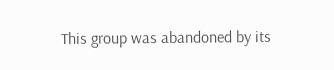This group was abandoned by its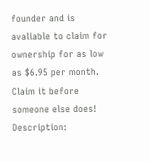founder and is avaliable to claim for ownership for as low as $6.95 per month. Claim it before someone else does!
Description: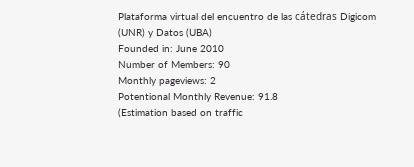Plataforma virtual del encuentro de las cátedras Digicom (UNR) y Datos (UBA)
Founded in: June 2010
Number of Members: 90
Monthly pageviews: 2
Potentional Monthly Revenue: 91.8
(Estimation based on traffic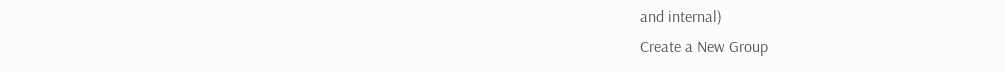and internal)
Create a New Group